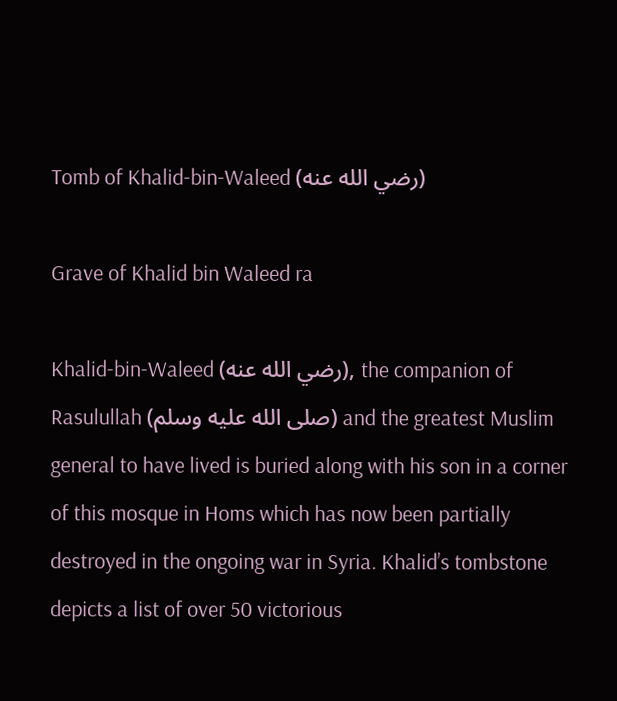Tomb of Khalid-bin-Waleed (رضي الله عنه)

Grave of Khalid bin Waleed ra

Khalid-bin-Waleed (رضي الله عنه), the companion of Rasulullah (صلى الله عليه وسلم) and the greatest Muslim general to have lived is buried along with his son in a corner of this mosque in Homs which has now been partially destroyed in the ongoing war in Syria. Khalid’s tombstone depicts a list of over 50 victorious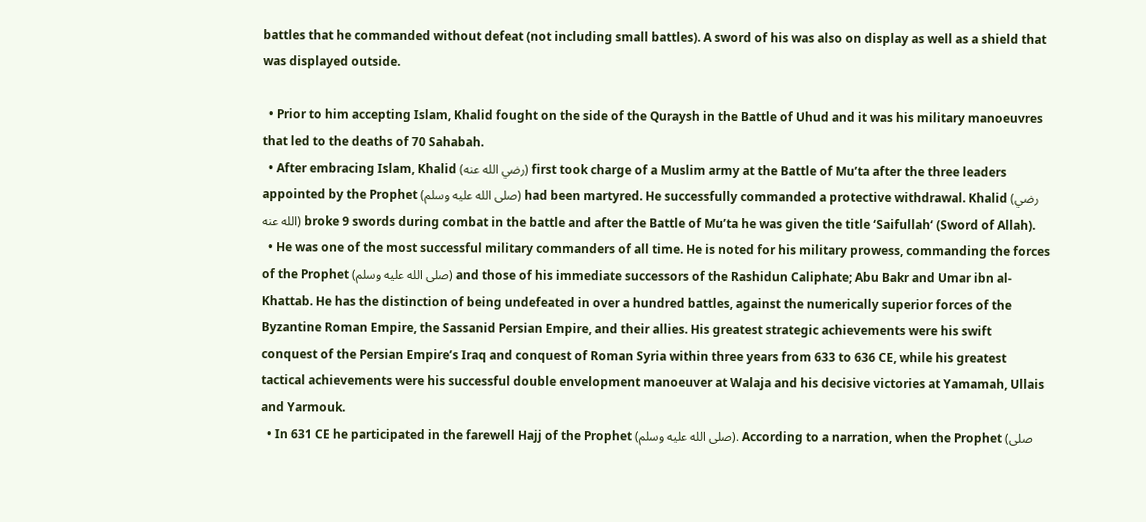battles that he commanded without defeat (not including small battles). A sword of his was also on display as well as a shield that was displayed outside.

  • Prior to him accepting Islam, Khalid fought on the side of the Quraysh in the Battle of Uhud and it was his military manoeuvres that led to the deaths of 70 Sahabah.
  • After embracing Islam, Khalid (رضي الله عنه) first took charge of a Muslim army at the Battle of Mu’ta after the three leaders appointed by the Prophet (صلى الله عليه وسلم) had been martyred. He successfully commanded a protective withdrawal. Khalid (رضي الله عنه) broke 9 swords during combat in the battle and after the Battle of Mu’ta he was given the title ‘Saifullah‘ (Sword of Allah).
  • He was one of the most successful military commanders of all time. He is noted for his military prowess, commanding the forces of the Prophet (صلى الله عليه وسلم) and those of his immediate successors of the Rashidun Caliphate; Abu Bakr and Umar ibn al-Khattab. He has the distinction of being undefeated in over a hundred battles, against the numerically superior forces of the Byzantine Roman Empire, the Sassanid Persian Empire, and their allies. His greatest strategic achievements were his swift conquest of the Persian Empire’s Iraq and conquest of Roman Syria within three years from 633 to 636 CE, while his greatest tactical achievements were his successful double envelopment manoeuver at Walaja and his decisive victories at Yamamah, Ullais and Yarmouk.
  • In 631 CE he participated in the farewell Hajj of the Prophet (صلى الله عليه وسلم). According to a narration, when the Prophet (صلى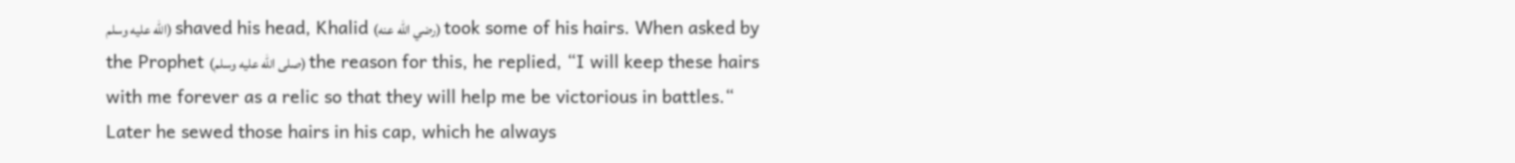الله عليه وسلم) shaved his head, Khalid (رضي الله عنه) took some of his hairs. When asked by the Prophet (صلى الله عليه وسلم) the reason for this, he replied, “I will keep these hairs with me forever as a relic so that they will help me be victorious in battles.“ Later he sewed those hairs in his cap, which he always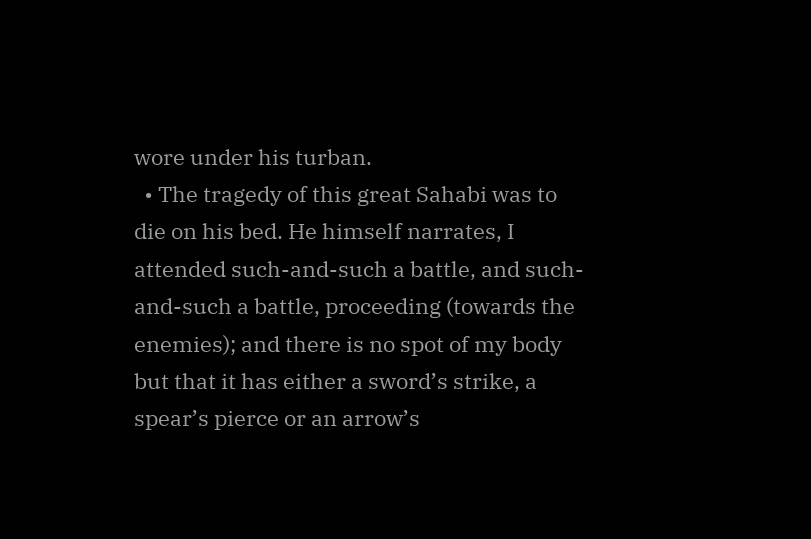wore under his turban.
  • The tragedy of this great Sahabi was to die on his bed. He himself narrates, I attended such-and-such a battle, and such-and-such a battle, proceeding (towards the enemies); and there is no spot of my body but that it has either a sword’s strike, a spear’s pierce or an arrow’s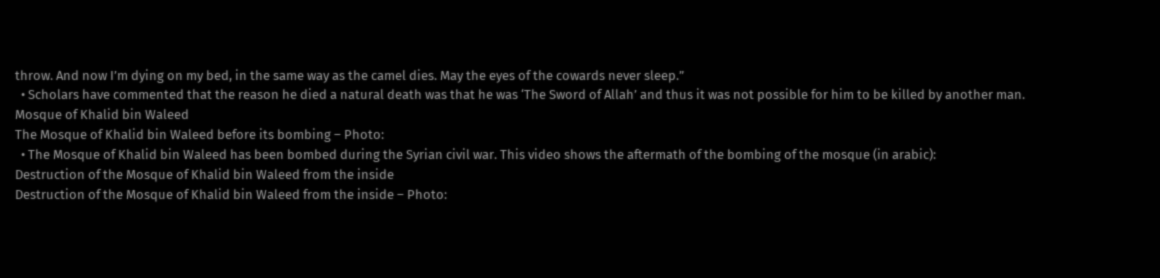throw. And now I’m dying on my bed, in the same way as the camel dies. May the eyes of the cowards never sleep.”
  • Scholars have commented that the reason he died a natural death was that he was ‘The Sword of Allah’ and thus it was not possible for him to be killed by another man.
Mosque of Khalid bin Waleed
The Mosque of Khalid bin Waleed before its bombing – Photo:
  • The Mosque of Khalid bin Waleed has been bombed during the Syrian civil war. This video shows the aftermath of the bombing of the mosque (in arabic):
Destruction of the Mosque of Khalid bin Waleed from the inside
Destruction of the Mosque of Khalid bin Waleed from the inside – Photo: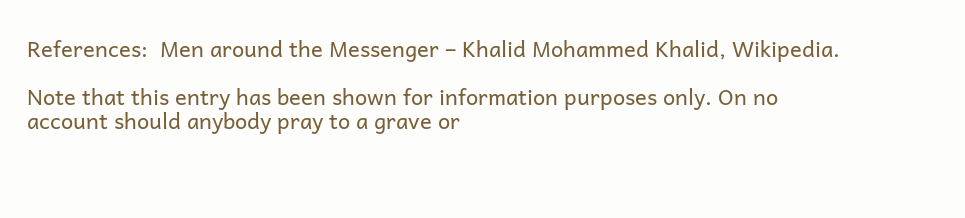References:  Men around the Messenger – Khalid Mohammed Khalid, Wikipedia.

Note that this entry has been shown for information purposes only. On no account should anybody pray to a grave or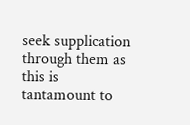seek supplication through them as this is tantamount to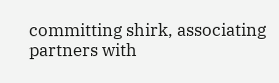committing shirk, associating partners with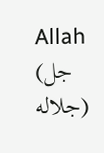Allah (جل جلاله)